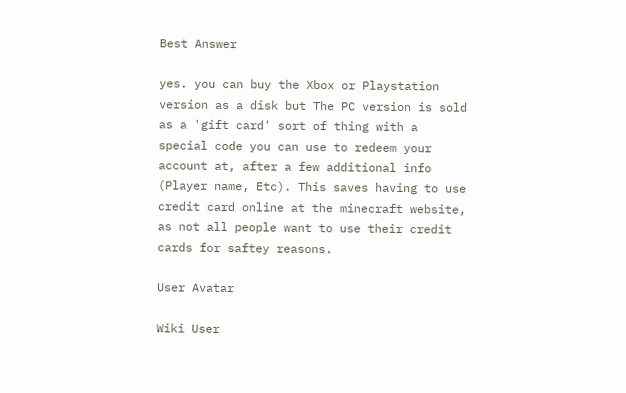Best Answer

yes. you can buy the Xbox or Playstation version as a disk but The PC version is sold as a 'gift card' sort of thing with a special code you can use to redeem your account at, after a few additional info (Player name, Etc). This saves having to use credit card online at the minecraft website, as not all people want to use their credit cards for saftey reasons.

User Avatar

Wiki User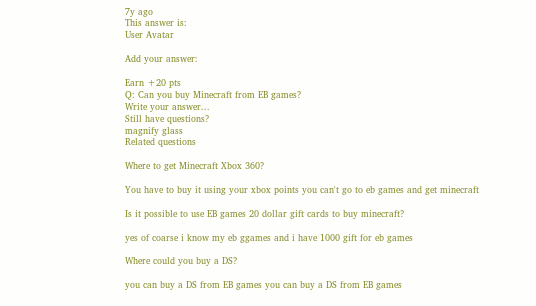7y ago
This answer is:
User Avatar

Add your answer:

Earn +20 pts
Q: Can you buy Minecraft from EB games?
Write your answer...
Still have questions?
magnify glass
Related questions

Where to get Minecraft Xbox 360?

You have to buy it using your xbox points you can't go to eb games and get minecraft

Is it possible to use EB games 20 dollar gift cards to buy minecraft?

yes of coarse i know my eb ggames and i have 1000 gift for eb games

Where could you buy a DS?

you can buy a DS from EB games you can buy a DS from EB games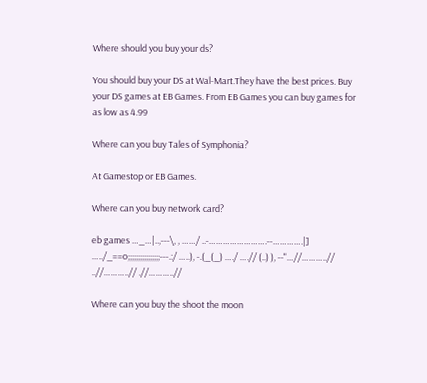Where should you buy your ds?

You should buy your DS at Wal-Mart.They have the best prices. Buy your DS games at EB Games. From EB Games you can buy games for as low as 4.99

Where can you buy Tales of Symphonia?

At Gamestop or EB Games.

Where can you buy network card?

eb games …_…|..,---\, , ……/ ..-…………………….--………….|] …../_==o;;;;;;;;;;;;;;;;---.:/ …..), -.(_(_) …./ ….// (..) ), --"…//………..// ..//………..// .//………..//

Where can you buy the shoot the moon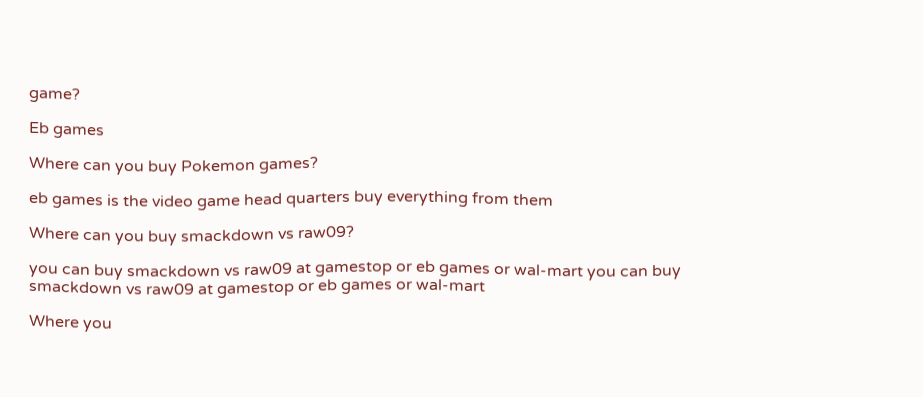game?

Eb games

Where can you buy Pokemon games?

eb games is the video game head quarters buy everything from them

Where can you buy smackdown vs raw09?

you can buy smackdown vs raw09 at gamestop or eb games or wal-mart you can buy smackdown vs raw09 at gamestop or eb games or wal-mart

Where you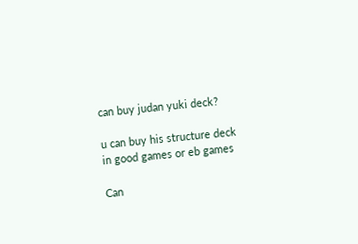can buy judan yuki deck?

u can buy his structure deck in good games or eb games

Can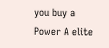you buy a Power A elite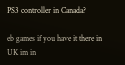PS3 controller in Canada?

eb games if you have it there in UK im in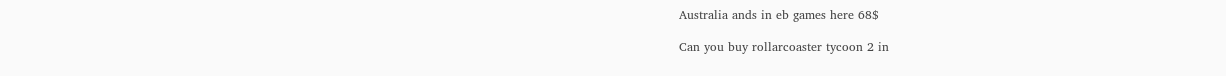Australia ands in eb games here 68$

Can you buy rollarcoaster tycoon 2 in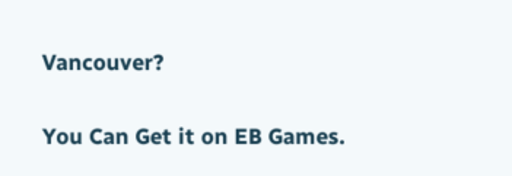Vancouver?

You Can Get it on EB Games.